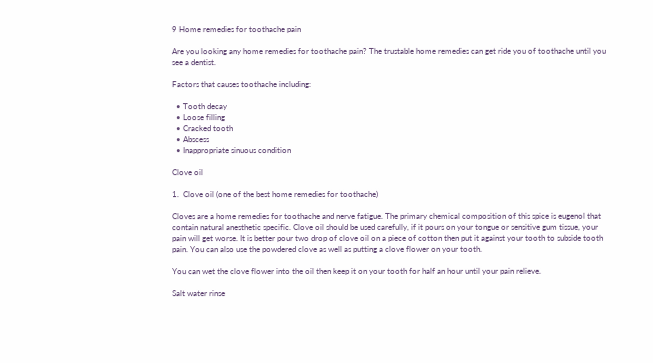9 Home remedies for toothache pain

Are you looking any home remedies for toothache pain? The trustable home remedies can get ride you of toothache until you see a dentist.

Factors that causes toothache including:

  • Tooth decay
  • Loose filling
  • Cracked tooth
  • Abscess
  • Inappropriate sinuous condition

Clove oil

1.  Clove oil (one of the best home remedies for toothache)

Cloves are a home remedies for toothache and nerve fatigue. The primary chemical composition of this spice is eugenol that contain natural anesthetic specific. Clove oil should be used carefully, if it pours on your tongue or sensitive gum tissue, your pain will get worse. It is better pour two drop of clove oil on a piece of cotton then put it against your tooth to subside tooth pain. You can also use the powdered clove as well as putting a clove flower on your tooth.

You can wet the clove flower into the oil then keep it on your tooth for half an hour until your pain relieve.

Salt water rinse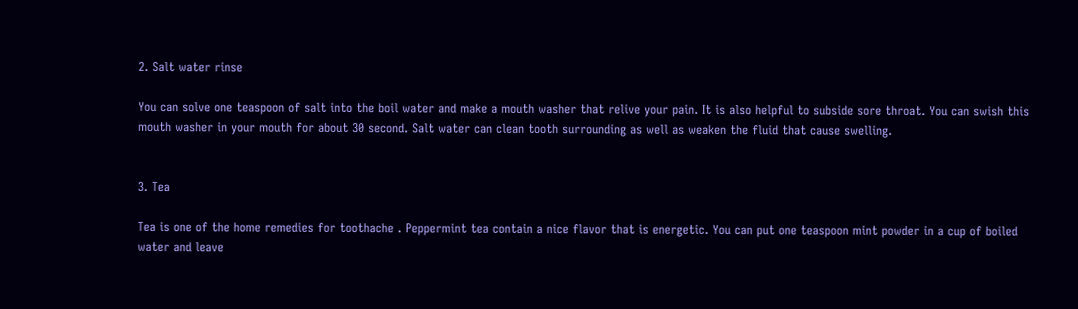2. Salt water rinse

You can solve one teaspoon of salt into the boil water and make a mouth washer that relive your pain. It is also helpful to subside sore throat. You can swish this mouth washer in your mouth for about 30 second. Salt water can clean tooth surrounding as well as weaken the fluid that cause swelling.


3. Tea

Tea is one of the home remedies for toothache . Peppermint tea contain a nice flavor that is energetic. You can put one teaspoon mint powder in a cup of boiled water and leave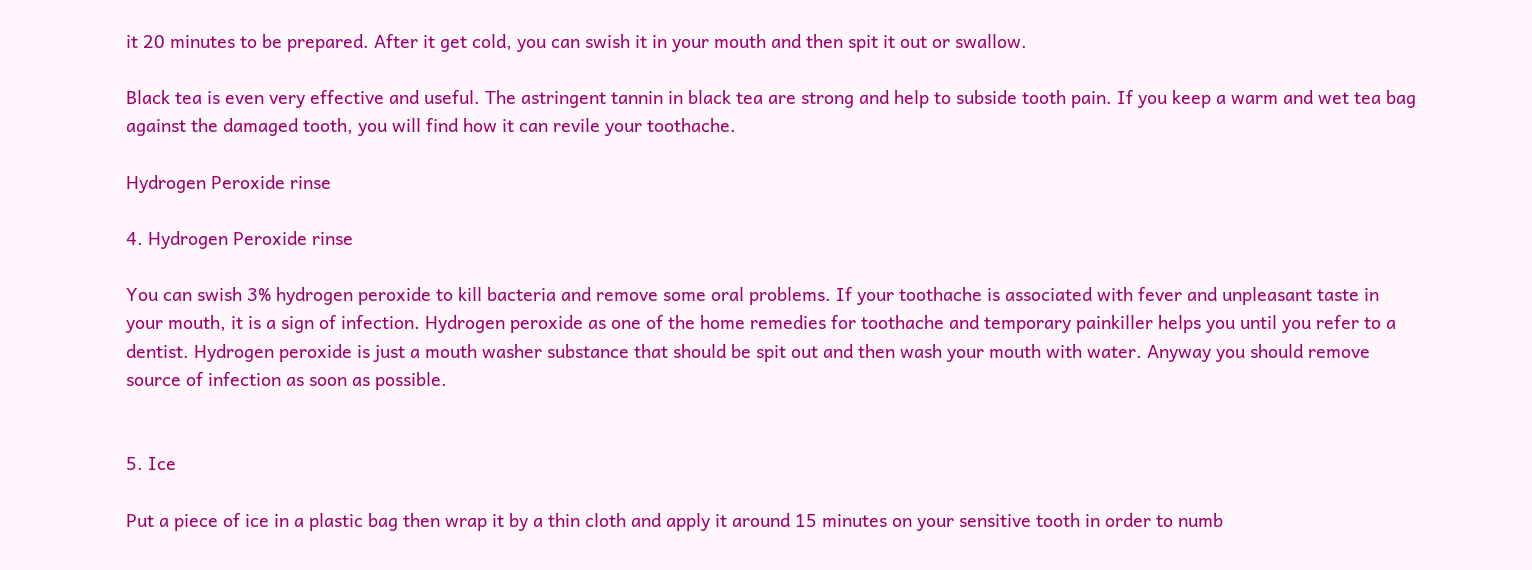it 20 minutes to be prepared. After it get cold, you can swish it in your mouth and then spit it out or swallow.

Black tea is even very effective and useful. The astringent tannin in black tea are strong and help to subside tooth pain. If you keep a warm and wet tea bag against the damaged tooth, you will find how it can revile your toothache.

Hydrogen Peroxide rinse

4. Hydrogen Peroxide rinse

You can swish 3% hydrogen peroxide to kill bacteria and remove some oral problems. If your toothache is associated with fever and unpleasant taste in your mouth, it is a sign of infection. Hydrogen peroxide as one of the home remedies for toothache and temporary painkiller helps you until you refer to a dentist. Hydrogen peroxide is just a mouth washer substance that should be spit out and then wash your mouth with water. Anyway you should remove source of infection as soon as possible.


5. Ice

Put a piece of ice in a plastic bag then wrap it by a thin cloth and apply it around 15 minutes on your sensitive tooth in order to numb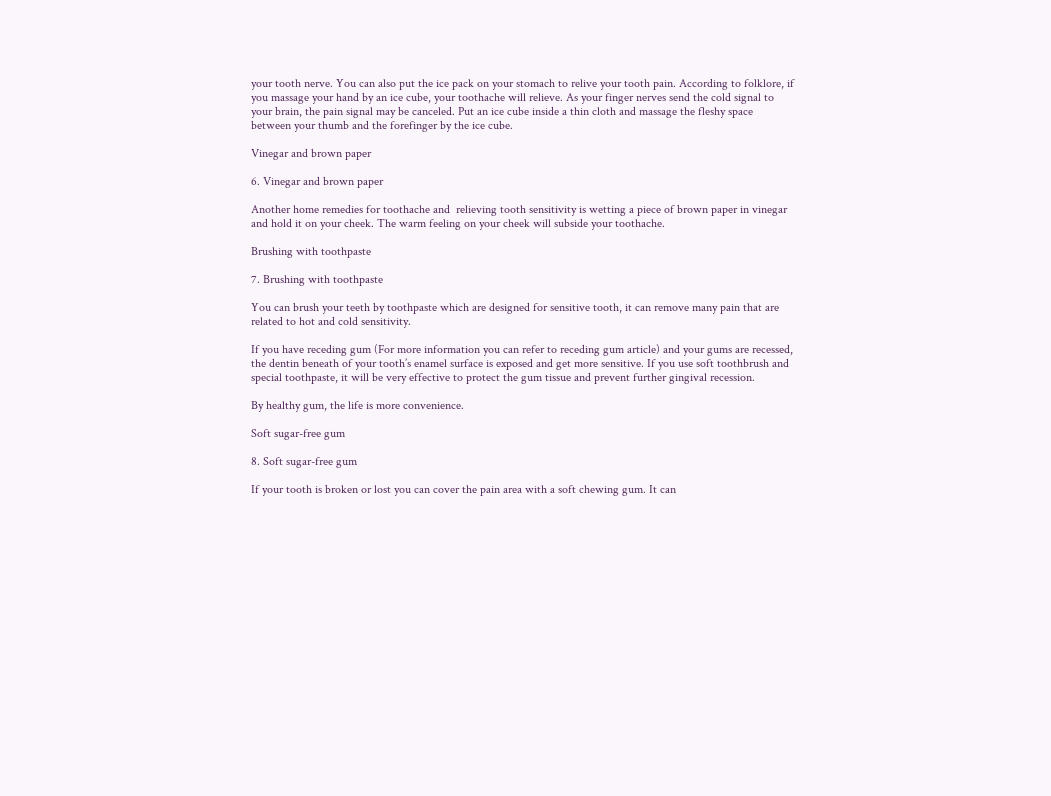your tooth nerve. You can also put the ice pack on your stomach to relive your tooth pain. According to folklore, if you massage your hand by an ice cube, your toothache will relieve. As your finger nerves send the cold signal to your brain, the pain signal may be canceled. Put an ice cube inside a thin cloth and massage the fleshy space between your thumb and the forefinger by the ice cube.

Vinegar and brown paper

6. Vinegar and brown paper

Another home remedies for toothache and  relieving tooth sensitivity is wetting a piece of brown paper in vinegar and hold it on your cheek. The warm feeling on your cheek will subside your toothache.

Brushing with toothpaste

7. Brushing with toothpaste

You can brush your teeth by toothpaste which are designed for sensitive tooth, it can remove many pain that are related to hot and cold sensitivity.

If you have receding gum (For more information you can refer to receding gum article) and your gums are recessed, the dentin beneath of your tooth’s enamel surface is exposed and get more sensitive. If you use soft toothbrush and special toothpaste, it will be very effective to protect the gum tissue and prevent further gingival recession.

By healthy gum, the life is more convenience.

Soft sugar-free gum

8. Soft sugar-free gum

If your tooth is broken or lost you can cover the pain area with a soft chewing gum. It can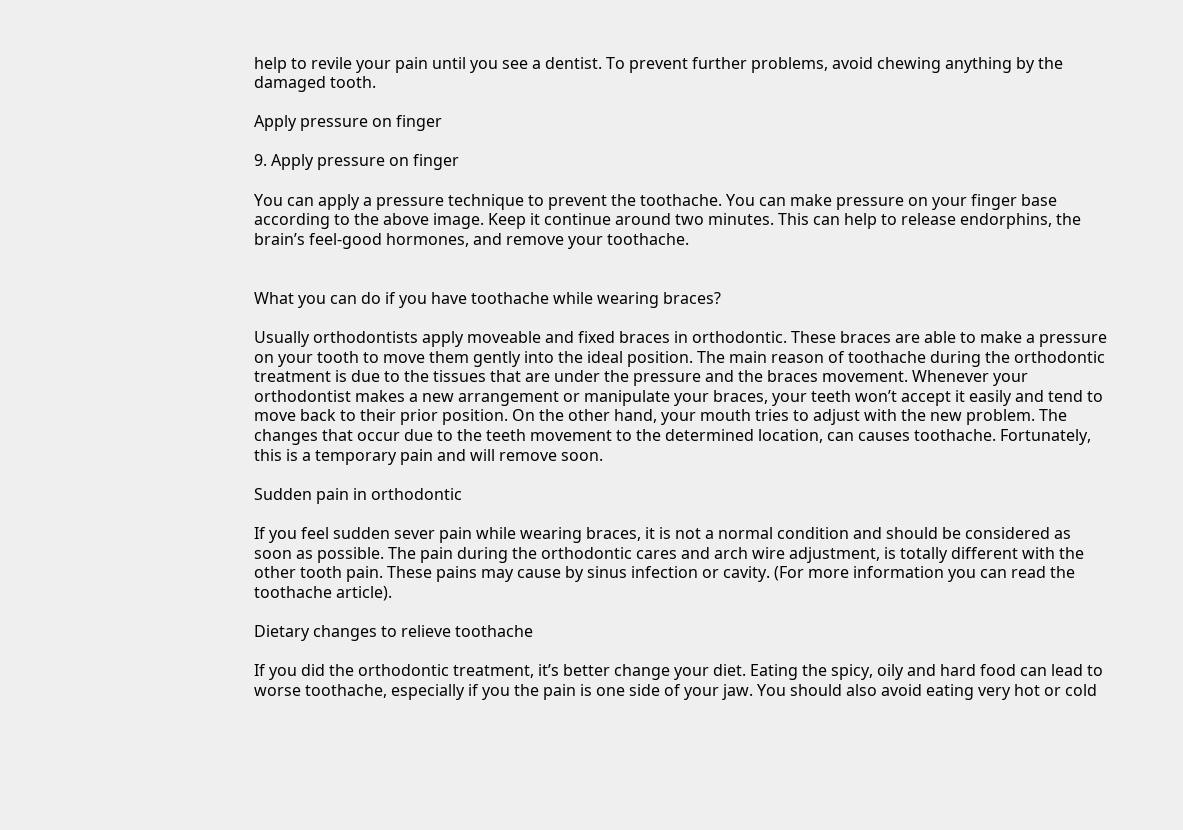help to revile your pain until you see a dentist. To prevent further problems, avoid chewing anything by the damaged tooth.

Apply pressure on finger

9. Apply pressure on finger

You can apply a pressure technique to prevent the toothache. You can make pressure on your finger base according to the above image. Keep it continue around two minutes. This can help to release endorphins, the brain’s feel-good hormones, and remove your toothache.


What you can do if you have toothache while wearing braces?

Usually orthodontists apply moveable and fixed braces in orthodontic. These braces are able to make a pressure on your tooth to move them gently into the ideal position. The main reason of toothache during the orthodontic treatment is due to the tissues that are under the pressure and the braces movement. Whenever your orthodontist makes a new arrangement or manipulate your braces, your teeth won’t accept it easily and tend to move back to their prior position. On the other hand, your mouth tries to adjust with the new problem. The changes that occur due to the teeth movement to the determined location, can causes toothache. Fortunately, this is a temporary pain and will remove soon.

Sudden pain in orthodontic

If you feel sudden sever pain while wearing braces, it is not a normal condition and should be considered as soon as possible. The pain during the orthodontic cares and arch wire adjustment, is totally different with the other tooth pain. These pains may cause by sinus infection or cavity. (For more information you can read the toothache article).

Dietary changes to relieve toothache

If you did the orthodontic treatment, it’s better change your diet. Eating the spicy, oily and hard food can lead to worse toothache, especially if you the pain is one side of your jaw. You should also avoid eating very hot or cold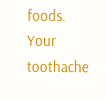foods. Your toothache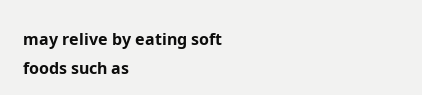may relive by eating soft foods such as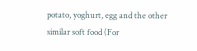potato, yoghurt, egg and the other similar soft food (For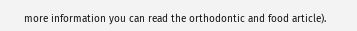more information you can read the orthodontic and food article).